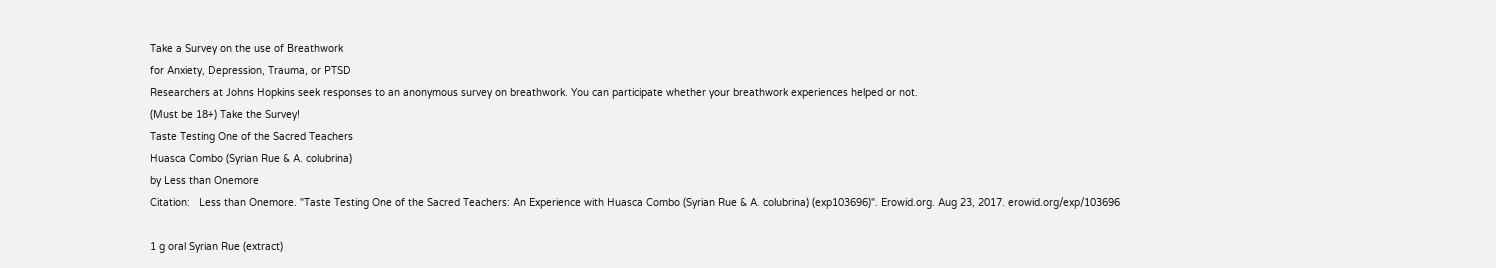Take a Survey on the use of Breathwork
for Anxiety, Depression, Trauma, or PTSD
Researchers at Johns Hopkins seek responses to an anonymous survey on breathwork. You can participate whether your breathwork experiences helped or not.
(Must be 18+) Take the Survey!
Taste Testing One of the Sacred Teachers
Huasca Combo (Syrian Rue & A. colubrina)
by Less than Onemore
Citation:   Less than Onemore. "Taste Testing One of the Sacred Teachers: An Experience with Huasca Combo (Syrian Rue & A. colubrina) (exp103696)". Erowid.org. Aug 23, 2017. erowid.org/exp/103696

1 g oral Syrian Rue (extract)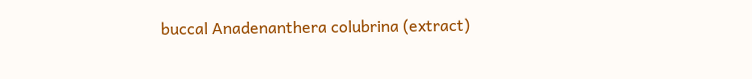buccal Anadenanthera colubrina (extract)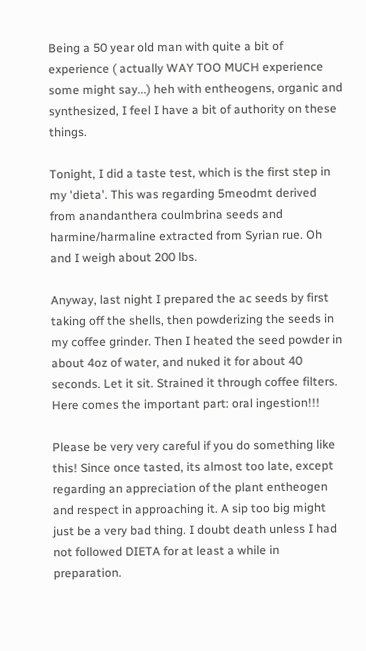Being a 50 year old man with quite a bit of experience ( actually WAY TOO MUCH experience some might say...) heh with entheogens, organic and synthesized, I feel I have a bit of authority on these things.

Tonight, I did a taste test, which is the first step in my 'dieta'. This was regarding 5meodmt derived from anandanthera coulmbrina seeds and harmine/harmaline extracted from Syrian rue. Oh and I weigh about 200 lbs.

Anyway, last night I prepared the ac seeds by first taking off the shells, then powderizing the seeds in my coffee grinder. Then I heated the seed powder in about 4oz of water, and nuked it for about 40 seconds. Let it sit. Strained it through coffee filters. Here comes the important part: oral ingestion!!!

Please be very very careful if you do something like this! Since once tasted, its almost too late, except regarding an appreciation of the plant entheogen and respect in approaching it. A sip too big might just be a very bad thing. I doubt death unless I had not followed DIETA for at least a while in preparation.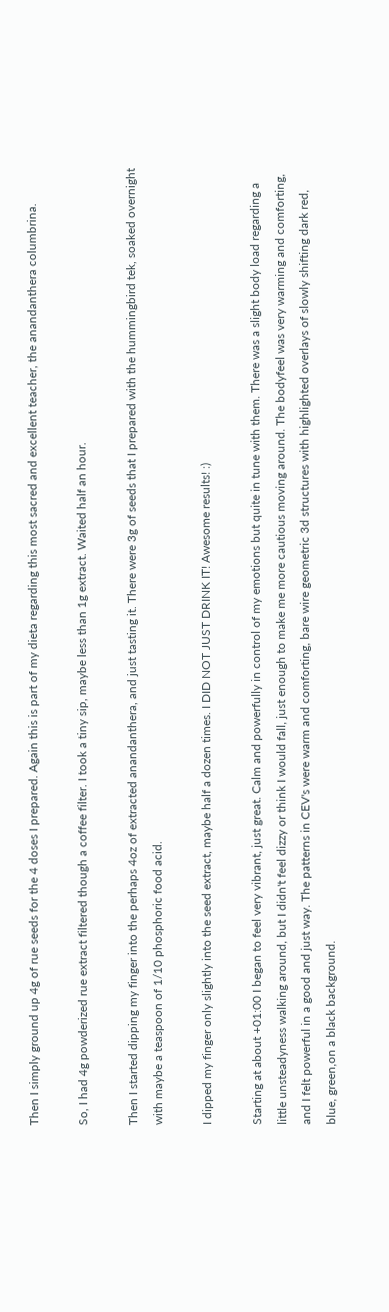Then I simply ground up 4g of rue seeds for the 4 doses I prepared. Again this is part of my dieta regarding this most sacred and excellent teacher, the anandanthera columbrina.

So, I had 4g powderized rue extract filtered though a coffee filter. I took a tiny sip, maybe less than 1g extract. Waited half an hour.

Then I started dipping my finger into the perhaps 4oz of extracted anandanthera, and just tasting it. There were 3g of seeds that I prepared with the hummingbird tek, soaked overnight with maybe a teaspoon of 1/10 phosphoric food acid.

I dipped my finger only slightly into the seed extract, maybe half a dozen times. I DID NOT JUST DRINK IT! Awesome results! :)

Starting at about +01:00 I began to feel very vibrant, just great. Calm and powerfully in control of my emotions but quite in tune with them. There was a slight body load regarding a little unsteadyness walking around, but I didn't feel dizzy or think I would fall, just enough to make me more cautious moving around. The bodyfeel was very warming and comforting, and I felt powerful in a good and just way. The patterns in CEV's were warm and comforting, bare wire geometric 3d structures with highlighted overlays of slowly shifting dark red, blue, green,on a black background.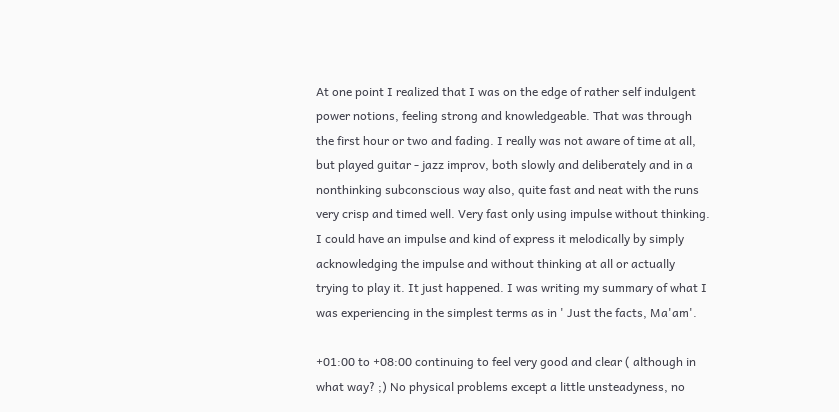At one point I realized that I was on the edge of rather self indulgent power notions, feeling strong and knowledgeable. That was through the first hour or two and fading. I really was not aware of time at all, but played guitar - jazz improv, both slowly and deliberately and in a nonthinking subconscious way also, quite fast and neat with the runs very crisp and timed well. Very fast only using impulse without thinking. I could have an impulse and kind of express it melodically by simply acknowledging the impulse and without thinking at all or actually trying to play it. It just happened. I was writing my summary of what I was experiencing in the simplest terms as in ' Just the facts, Ma'am'.

+01:00 to +08:00 continuing to feel very good and clear ( although in what way? ;) No physical problems except a little unsteadyness, no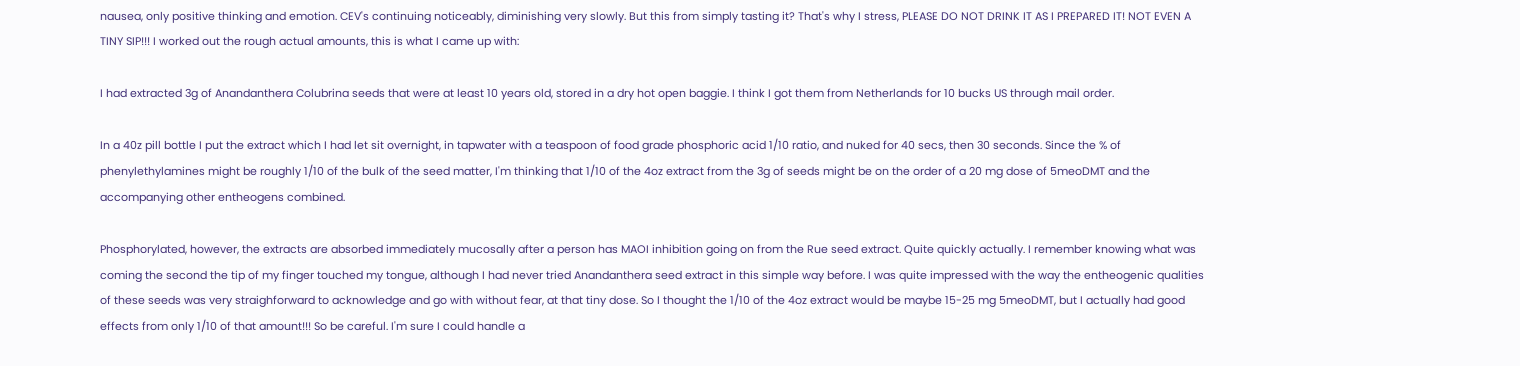nausea, only positive thinking and emotion. CEV's continuing noticeably, diminishing very slowly. But this from simply tasting it? That's why I stress, PLEASE DO NOT DRINK IT AS I PREPARED IT! NOT EVEN A TINY SIP!!! I worked out the rough actual amounts, this is what I came up with:

I had extracted 3g of Anandanthera Colubrina seeds that were at least 10 years old, stored in a dry hot open baggie. I think I got them from Netherlands for 10 bucks US through mail order.

In a 40z pill bottle I put the extract which I had let sit overnight, in tapwater with a teaspoon of food grade phosphoric acid 1/10 ratio, and nuked for 40 secs, then 30 seconds. Since the % of phenylethylamines might be roughly 1/10 of the bulk of the seed matter, I'm thinking that 1/10 of the 4oz extract from the 3g of seeds might be on the order of a 20 mg dose of 5meoDMT and the accompanying other entheogens combined.

Phosphorylated, however, the extracts are absorbed immediately mucosally after a person has MAOI inhibition going on from the Rue seed extract. Quite quickly actually. I remember knowing what was coming the second the tip of my finger touched my tongue, although I had never tried Anandanthera seed extract in this simple way before. I was quite impressed with the way the entheogenic qualities of these seeds was very straighforward to acknowledge and go with without fear, at that tiny dose. So I thought the 1/10 of the 4oz extract would be maybe 15-25 mg 5meoDMT, but I actually had good effects from only 1/10 of that amount!!! So be careful. I'm sure I could handle a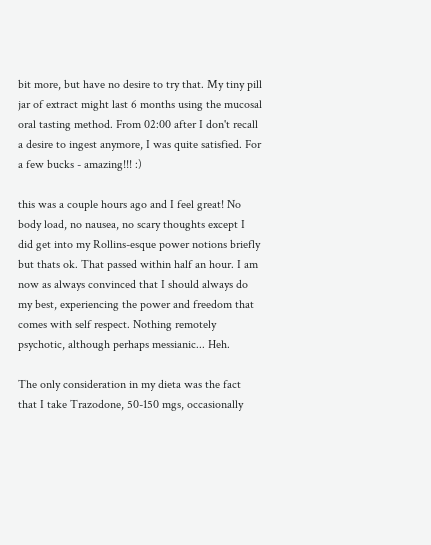bit more, but have no desire to try that. My tiny pill jar of extract might last 6 months using the mucosal oral tasting method. From 02:00 after I don't recall a desire to ingest anymore, I was quite satisfied. For a few bucks - amazing!!! :)

this was a couple hours ago and I feel great! No body load, no nausea, no scary thoughts except I did get into my Rollins-esque power notions briefly but thats ok. That passed within half an hour. I am now as always convinced that I should always do my best, experiencing the power and freedom that comes with self respect. Nothing remotely psychotic, although perhaps messianic... Heh.

The only consideration in my dieta was the fact that I take Trazodone, 50-150 mgs, occasionally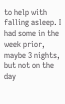to help with falling asleep. I had some in the week prior, maybe 3 nights, but not on the day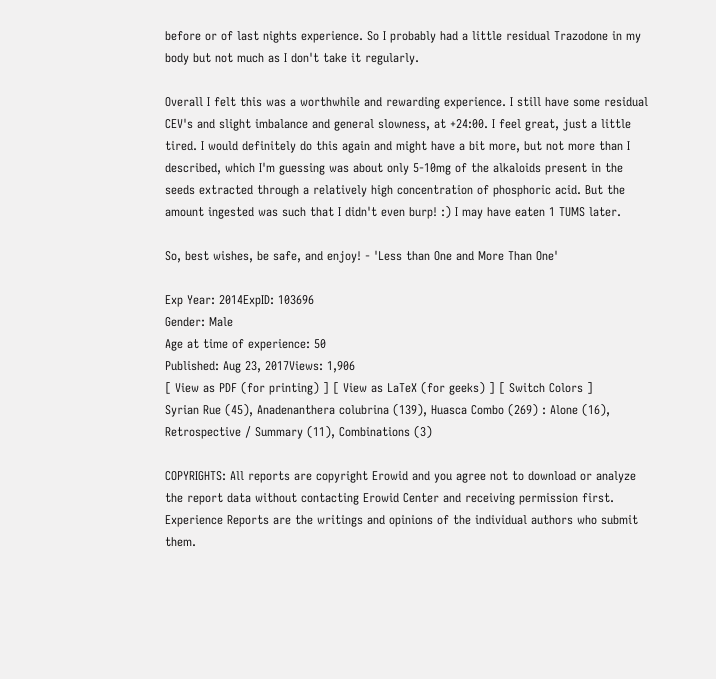before or of last nights experience. So I probably had a little residual Trazodone in my body but not much as I don't take it regularly.

Overall I felt this was a worthwhile and rewarding experience. I still have some residual CEV's and slight imbalance and general slowness, at +24:00. I feel great, just a little tired. I would definitely do this again and might have a bit more, but not more than I described, which I'm guessing was about only 5-10mg of the alkaloids present in the seeds extracted through a relatively high concentration of phosphoric acid. But the amount ingested was such that I didn't even burp! :) I may have eaten 1 TUMS later.

So, best wishes, be safe, and enjoy! - 'Less than One and More Than One'

Exp Year: 2014ExpID: 103696
Gender: Male
Age at time of experience: 50
Published: Aug 23, 2017Views: 1,906
[ View as PDF (for printing) ] [ View as LaTeX (for geeks) ] [ Switch Colors ]
Syrian Rue (45), Anadenanthera colubrina (139), Huasca Combo (269) : Alone (16), Retrospective / Summary (11), Combinations (3)

COPYRIGHTS: All reports are copyright Erowid and you agree not to download or analyze the report data without contacting Erowid Center and receiving permission first.
Experience Reports are the writings and opinions of the individual authors who submit them.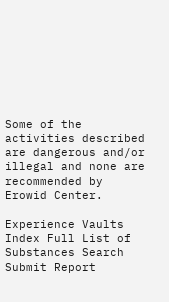Some of the activities described are dangerous and/or illegal and none are recommended by Erowid Center.

Experience Vaults Index Full List of Substances Search Submit Report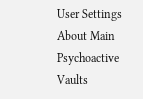User Settings About Main Psychoactive Vaults